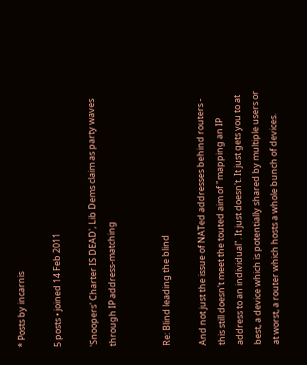* Posts by incarnis

5 posts • joined 14 Feb 2011

'Snoopers' Charter IS DEAD', Lib Dems claim as party waves through IP address-matching


Re: Blind leading the blind

And not just the issue of NATed addresses behind routers - this still doesn't meet the touted aim of "mapping an IP address to an individual". It just doesn't. It just gets you to at best, a device which is potentially shared by multiple users or at worst, a router which hosts a whole bunch of devices.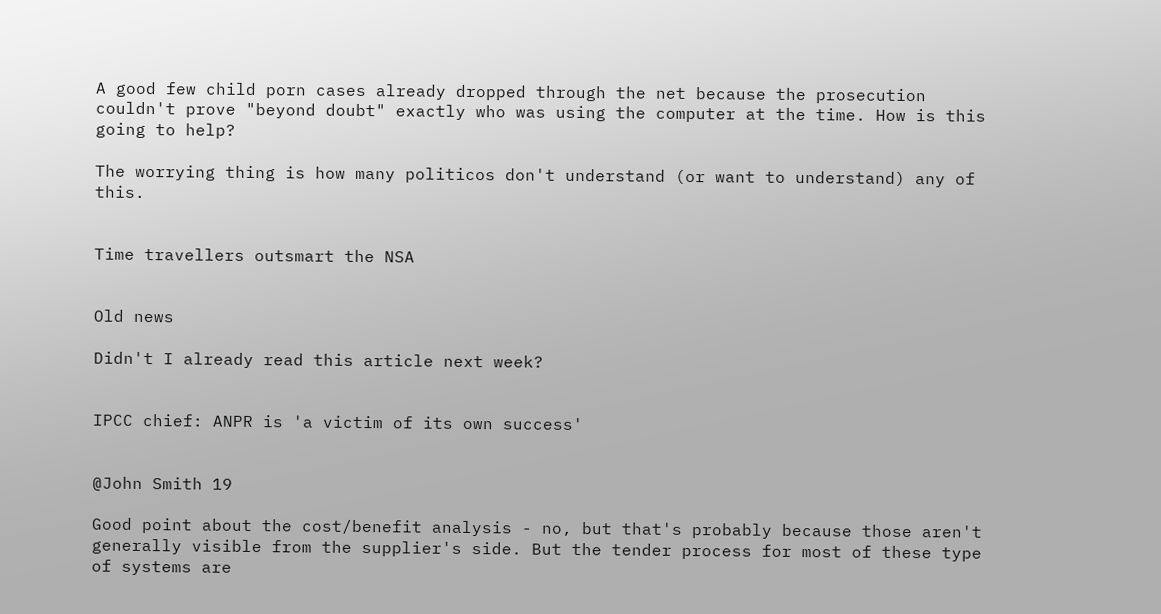A good few child porn cases already dropped through the net because the prosecution couldn't prove "beyond doubt" exactly who was using the computer at the time. How is this going to help?

The worrying thing is how many politicos don't understand (or want to understand) any of this.


Time travellers outsmart the NSA


Old news

Didn't I already read this article next week?


IPCC chief: ANPR is 'a victim of its own success'


@John Smith 19

Good point about the cost/benefit analysis - no, but that's probably because those aren't generally visible from the supplier's side. But the tender process for most of these type of systems are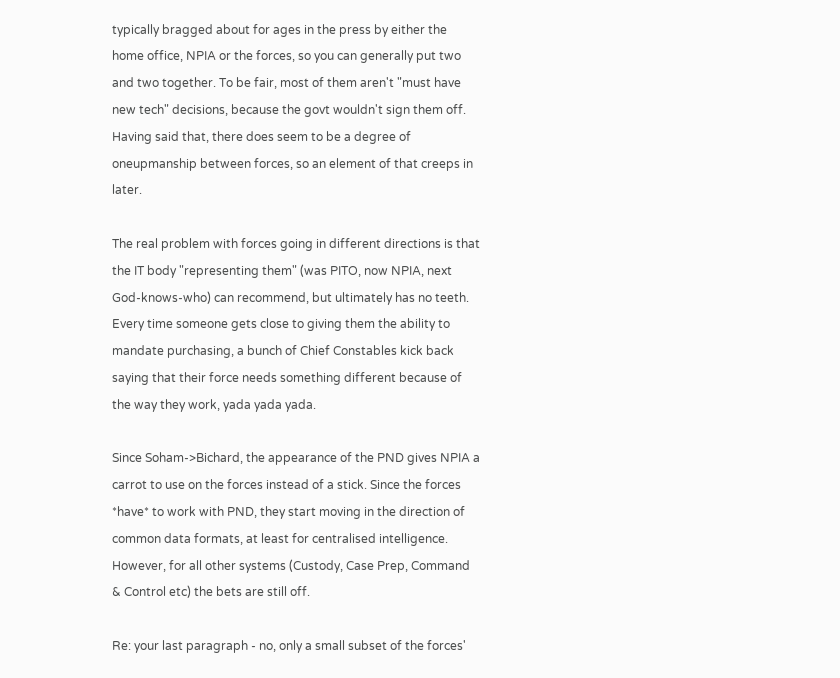typically bragged about for ages in the press by either the home office, NPIA or the forces, so you can generally put two and two together. To be fair, most of them aren't "must have new tech" decisions, because the govt wouldn't sign them off. Having said that, there does seem to be a degree of oneupmanship between forces, so an element of that creeps in later.

The real problem with forces going in different directions is that the IT body "representing them" (was PITO, now NPIA, next God-knows-who) can recommend, but ultimately has no teeth. Every time someone gets close to giving them the ability to mandate purchasing, a bunch of Chief Constables kick back saying that their force needs something different because of the way they work, yada yada yada.

Since Soham->Bichard, the appearance of the PND gives NPIA a carrot to use on the forces instead of a stick. Since the forces *have* to work with PND, they start moving in the direction of common data formats, at least for centralised intelligence. However, for all other systems (Custody, Case Prep, Command & Control etc) the bets are still off.

Re: your last paragraph - no, only a small subset of the forces'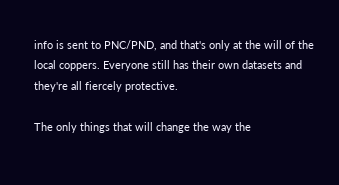info is sent to PNC/PND, and that's only at the will of the local coppers. Everyone still has their own datasets and they're all fiercely protective.

The only things that will change the way the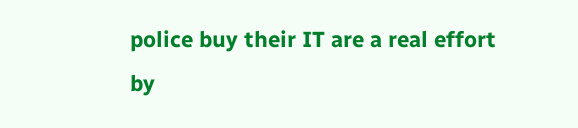police buy their IT are a real effort by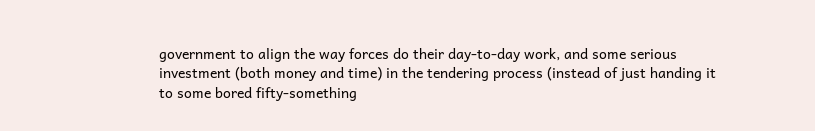government to align the way forces do their day-to-day work, and some serious investment (both money and time) in the tendering process (instead of just handing it to some bored fifty-something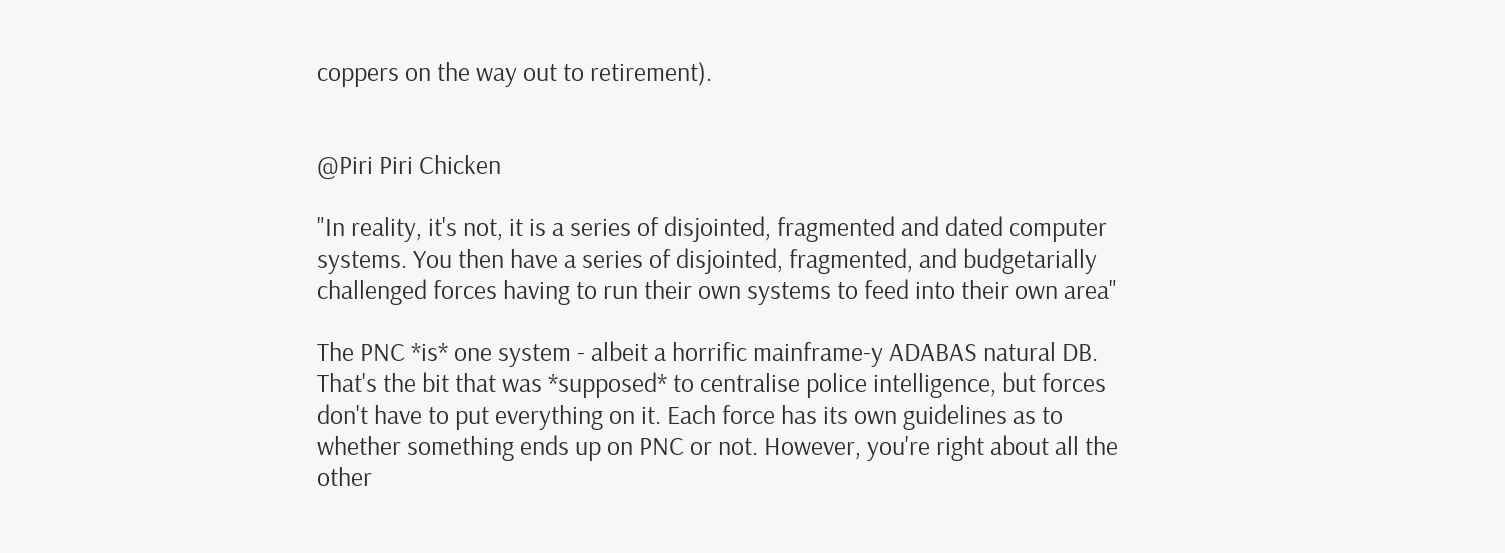coppers on the way out to retirement).


@Piri Piri Chicken

"In reality, it's not, it is a series of disjointed, fragmented and dated computer systems. You then have a series of disjointed, fragmented, and budgetarially challenged forces having to run their own systems to feed into their own area"

The PNC *is* one system - albeit a horrific mainframe-y ADABAS natural DB. That's the bit that was *supposed* to centralise police intelligence, but forces don't have to put everything on it. Each force has its own guidelines as to whether something ends up on PNC or not. However, you're right about all the other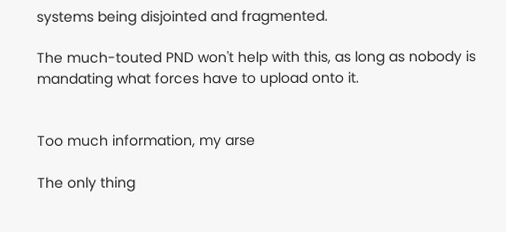systems being disjointed and fragmented.

The much-touted PND won't help with this, as long as nobody is mandating what forces have to upload onto it.


Too much information, my arse

The only thing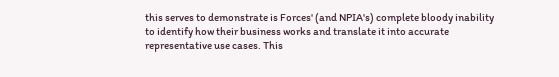this serves to demonstrate is Forces' (and NPIA's) complete bloody inability to identify how their business works and translate it into accurate representative use cases. This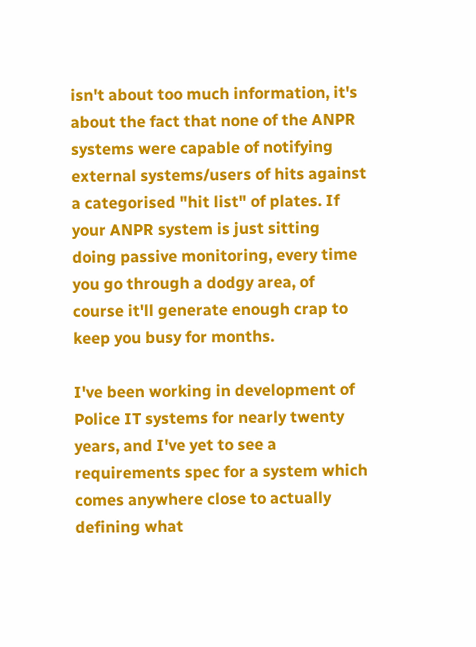isn't about too much information, it's about the fact that none of the ANPR systems were capable of notifying external systems/users of hits against a categorised "hit list" of plates. If your ANPR system is just sitting doing passive monitoring, every time you go through a dodgy area, of course it'll generate enough crap to keep you busy for months.

I've been working in development of Police IT systems for nearly twenty years, and I've yet to see a requirements spec for a system which comes anywhere close to actually defining what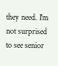they need. I'm not surprised to see senior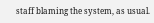staff blaming the system, as usual.